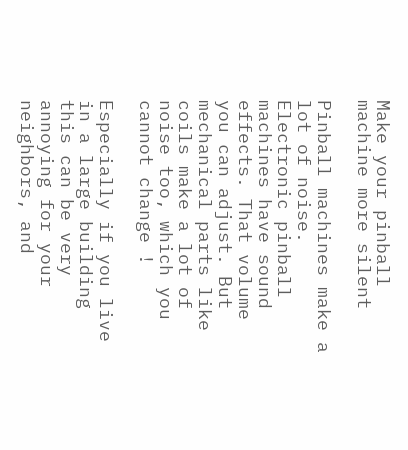Make your pinball machine more silent

Pinball machines make a lot of noise. Electronic pinball machines have sound effects. That volume you can adjust. But mechanical parts like coils make a lot of noise too, which you cannot change !

Especially if you live in a large building this can be very annoying for your neighbors, and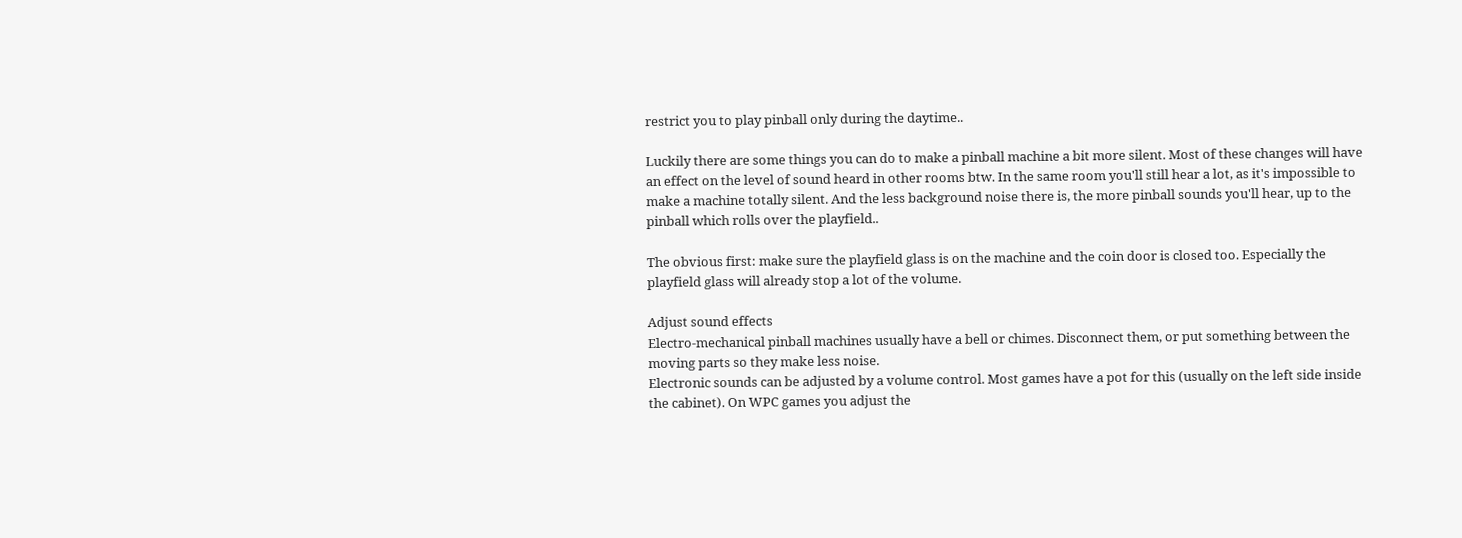restrict you to play pinball only during the daytime..

Luckily there are some things you can do to make a pinball machine a bit more silent. Most of these changes will have an effect on the level of sound heard in other rooms btw. In the same room you'll still hear a lot, as it's impossible to make a machine totally silent. And the less background noise there is, the more pinball sounds you'll hear, up to the pinball which rolls over the playfield..

The obvious first: make sure the playfield glass is on the machine and the coin door is closed too. Especially the playfield glass will already stop a lot of the volume.

Adjust sound effects
Electro-mechanical pinball machines usually have a bell or chimes. Disconnect them, or put something between the moving parts so they make less noise.
Electronic sounds can be adjusted by a volume control. Most games have a pot for this (usually on the left side inside the cabinet). On WPC games you adjust the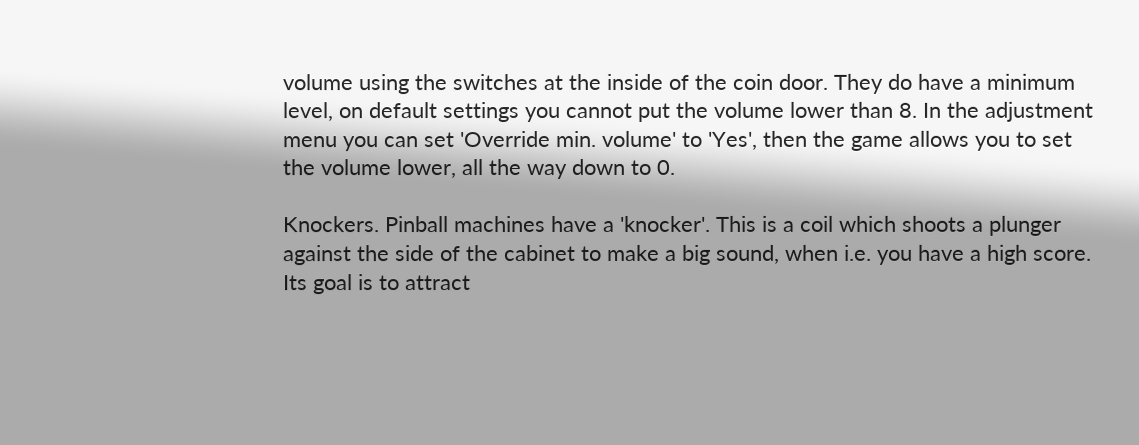volume using the switches at the inside of the coin door. They do have a minimum level, on default settings you cannot put the volume lower than 8. In the adjustment menu you can set 'Override min. volume' to 'Yes', then the game allows you to set the volume lower, all the way down to 0.

Knockers. Pinball machines have a 'knocker'. This is a coil which shoots a plunger against the side of the cabinet to make a big sound, when i.e. you have a high score. Its goal is to attract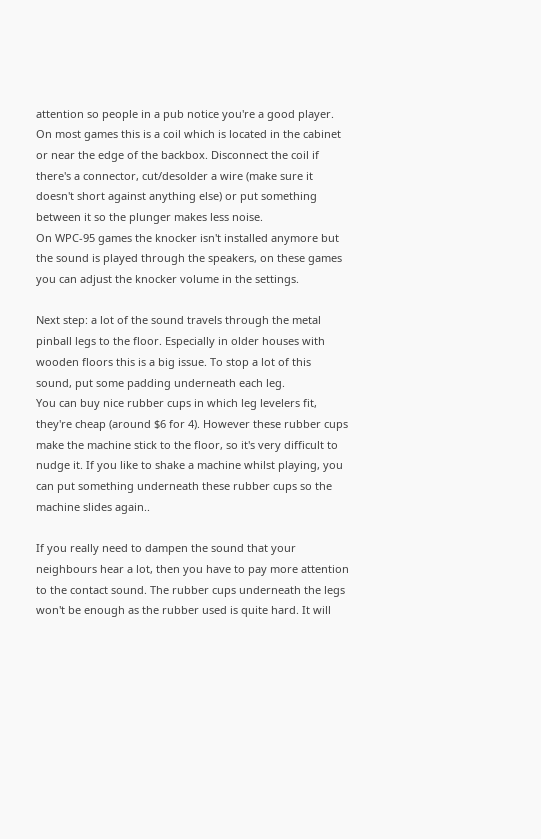attention so people in a pub notice you're a good player.
On most games this is a coil which is located in the cabinet or near the edge of the backbox. Disconnect the coil if there's a connector, cut/desolder a wire (make sure it doesn't short against anything else) or put something between it so the plunger makes less noise.
On WPC-95 games the knocker isn't installed anymore but the sound is played through the speakers, on these games you can adjust the knocker volume in the settings.

Next step: a lot of the sound travels through the metal pinball legs to the floor. Especially in older houses with wooden floors this is a big issue. To stop a lot of this sound, put some padding underneath each leg.
You can buy nice rubber cups in which leg levelers fit, they're cheap (around $6 for 4). However these rubber cups make the machine stick to the floor, so it's very difficult to nudge it. If you like to shake a machine whilst playing, you can put something underneath these rubber cups so the machine slides again..

If you really need to dampen the sound that your neighbours hear a lot, then you have to pay more attention to the contact sound. The rubber cups underneath the legs won't be enough as the rubber used is quite hard. It will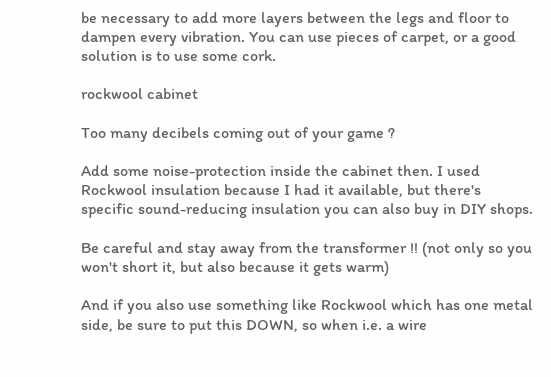be necessary to add more layers between the legs and floor to dampen every vibration. You can use pieces of carpet, or a good solution is to use some cork.

rockwool cabinet

Too many decibels coming out of your game ?

Add some noise-protection inside the cabinet then. I used Rockwool insulation because I had it available, but there's specific sound-reducing insulation you can also buy in DIY shops.

Be careful and stay away from the transformer !! (not only so you won't short it, but also because it gets warm)

And if you also use something like Rockwool which has one metal side, be sure to put this DOWN, so when i.e. a wire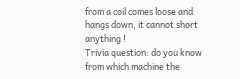from a coil comes loose and hangs down, it cannot short anything !
Trivia question: do you know from which machine the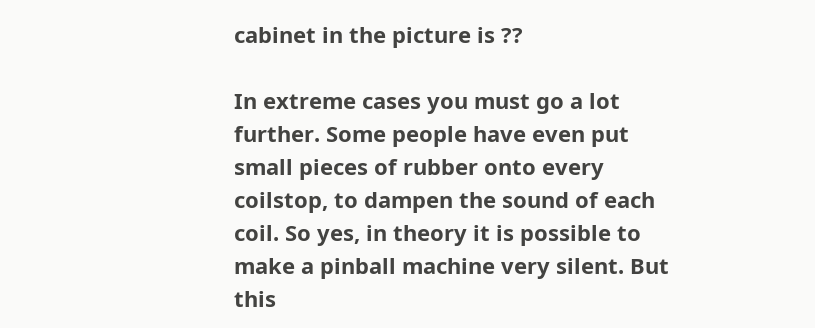cabinet in the picture is ??

In extreme cases you must go a lot further. Some people have even put small pieces of rubber onto every coilstop, to dampen the sound of each coil. So yes, in theory it is possible to make a pinball machine very silent. But this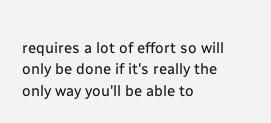requires a lot of effort so will only be done if it's really the only way you'll be able to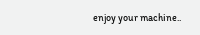enjoy your machine..